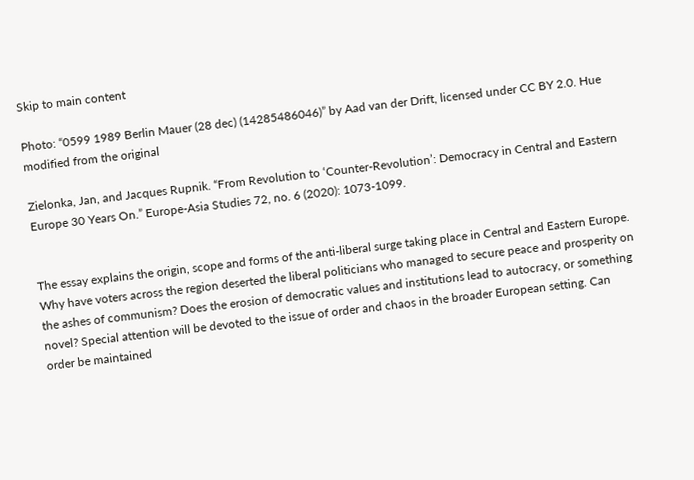Skip to main content

Photo: “0599 1989 Berlin Mauer (28 dec) (14285486046)” by Aad van der Drift, licensed under CC BY 2.0. Hue modified from the original

Zielonka, Jan, and Jacques Rupnik. “From Revolution to ‘Counter-Revolution’: Democracy in Central and Eastern Europe 30 Years On.” Europe-Asia Studies 72, no. 6 (2020): 1073-1099.


The essay explains the origin, scope and forms of the anti-liberal surge taking place in Central and Eastern Europe. Why have voters across the region deserted the liberal politicians who managed to secure peace and prosperity on the ashes of communism? Does the erosion of democratic values and institutions lead to autocracy, or something novel? Special attention will be devoted to the issue of order and chaos in the broader European setting. Can order be maintained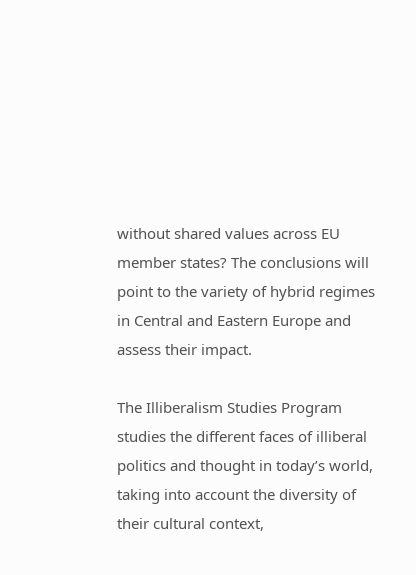without shared values across EU member states? The conclusions will point to the variety of hybrid regimes in Central and Eastern Europe and assess their impact.

The Illiberalism Studies Program studies the different faces of illiberal politics and thought in today’s world, taking into account the diversity of their cultural context,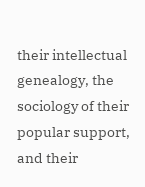their intellectual genealogy, the sociology of their popular support, and their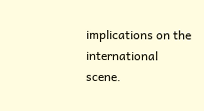implications on the international scene.